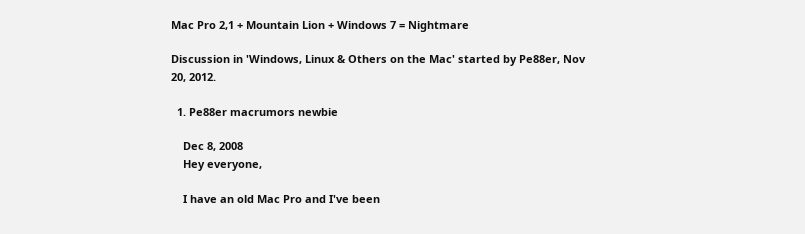Mac Pro 2,1 + Mountain Lion + Windows 7 = Nightmare

Discussion in 'Windows, Linux & Others on the Mac' started by Pe88er, Nov 20, 2012.

  1. Pe88er macrumors newbie

    Dec 8, 2008
    Hey everyone,

    I have an old Mac Pro and I've been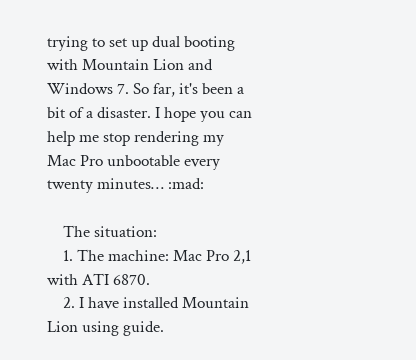trying to set up dual booting with Mountain Lion and Windows 7. So far, it's been a bit of a disaster. I hope you can help me stop rendering my Mac Pro unbootable every twenty minutes… :mad:

    The situation:
    1. The machine: Mac Pro 2,1 with ATI 6870.
    2. I have installed Mountain Lion using guide.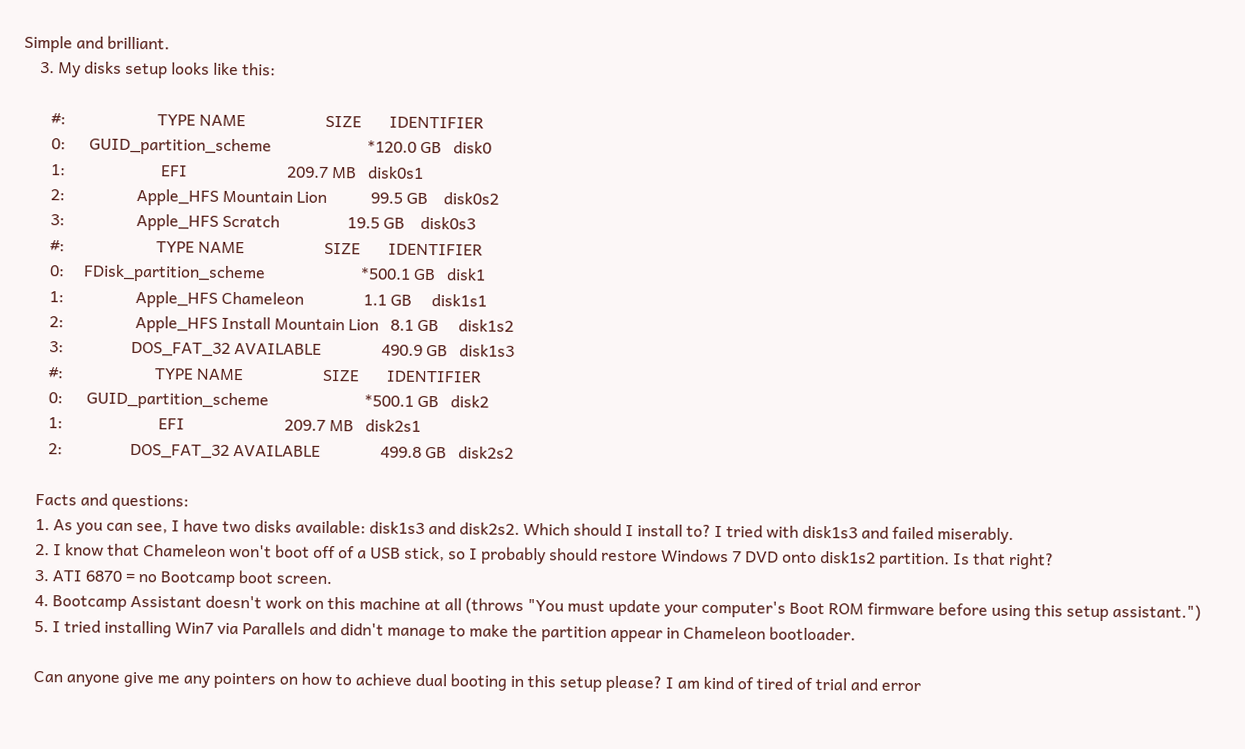Simple and brilliant.
    3. My disks setup looks like this:

       #:                       TYPE NAME                    SIZE       IDENTIFIER
       0:      GUID_partition_scheme                        *120.0 GB   disk0
       1:                        EFI                         209.7 MB   disk0s1
       2:                  Apple_HFS Mountain Lion           99.5 GB    disk0s2
       3:                  Apple_HFS Scratch                 19.5 GB    disk0s3
       #:                       TYPE NAME                    SIZE       IDENTIFIER
       0:     FDisk_partition_scheme                        *500.1 GB   disk1
       1:                  Apple_HFS Chameleon               1.1 GB     disk1s1
       2:                  Apple_HFS Install Mountain Lion   8.1 GB     disk1s2
       3:                 DOS_FAT_32 AVAILABLE               490.9 GB   disk1s3
       #:                       TYPE NAME                    SIZE       IDENTIFIER
       0:      GUID_partition_scheme                        *500.1 GB   disk2
       1:                        EFI                         209.7 MB   disk2s1
       2:                 DOS_FAT_32 AVAILABLE               499.8 GB   disk2s2

    Facts and questions:
    1. As you can see, I have two disks available: disk1s3 and disk2s2. Which should I install to? I tried with disk1s3 and failed miserably.
    2. I know that Chameleon won't boot off of a USB stick, so I probably should restore Windows 7 DVD onto disk1s2 partition. Is that right?
    3. ATI 6870 = no Bootcamp boot screen.
    4. Bootcamp Assistant doesn't work on this machine at all (throws "You must update your computer's Boot ROM firmware before using this setup assistant.")
    5. I tried installing Win7 via Parallels and didn't manage to make the partition appear in Chameleon bootloader.

    Can anyone give me any pointers on how to achieve dual booting in this setup please? I am kind of tired of trial and error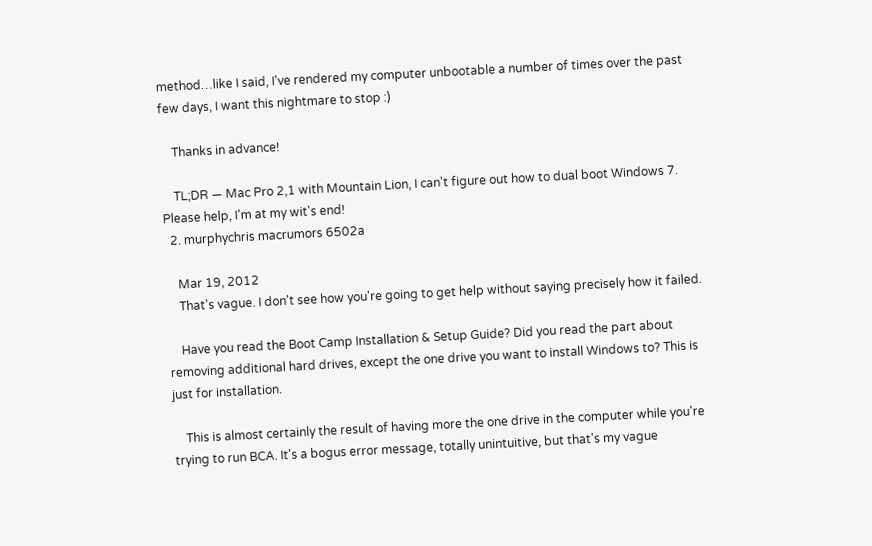method…like I said, I've rendered my computer unbootable a number of times over the past few days, I want this nightmare to stop :)

    Thanks in advance!

    TL;DR — Mac Pro 2,1 with Mountain Lion, I can't figure out how to dual boot Windows 7. Please help, I'm at my wit's end!
  2. murphychris macrumors 6502a

    Mar 19, 2012
    That's vague. I don't see how you're going to get help without saying precisely how it failed.

    Have you read the Boot Camp Installation & Setup Guide? Did you read the part about removing additional hard drives, except the one drive you want to install Windows to? This is just for installation.

    This is almost certainly the result of having more the one drive in the computer while you're trying to run BCA. It's a bogus error message, totally unintuitive, but that's my vague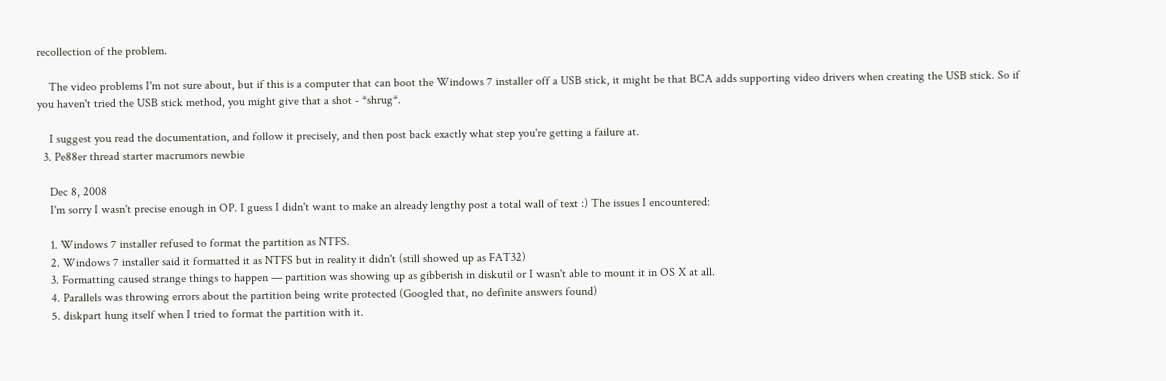recollection of the problem.

    The video problems I'm not sure about, but if this is a computer that can boot the Windows 7 installer off a USB stick, it might be that BCA adds supporting video drivers when creating the USB stick. So if you haven't tried the USB stick method, you might give that a shot - *shrug*.

    I suggest you read the documentation, and follow it precisely, and then post back exactly what step you're getting a failure at.
  3. Pe88er thread starter macrumors newbie

    Dec 8, 2008
    I'm sorry I wasn't precise enough in OP. I guess I didn't want to make an already lengthy post a total wall of text :) The issues I encountered:

    1. Windows 7 installer refused to format the partition as NTFS.
    2. Windows 7 installer said it formatted it as NTFS but in reality it didn't (still showed up as FAT32)
    3. Formatting caused strange things to happen — partition was showing up as gibberish in diskutil or I wasn't able to mount it in OS X at all.
    4. Parallels was throwing errors about the partition being write protected (Googled that, no definite answers found)
    5. diskpart hung itself when I tried to format the partition with it.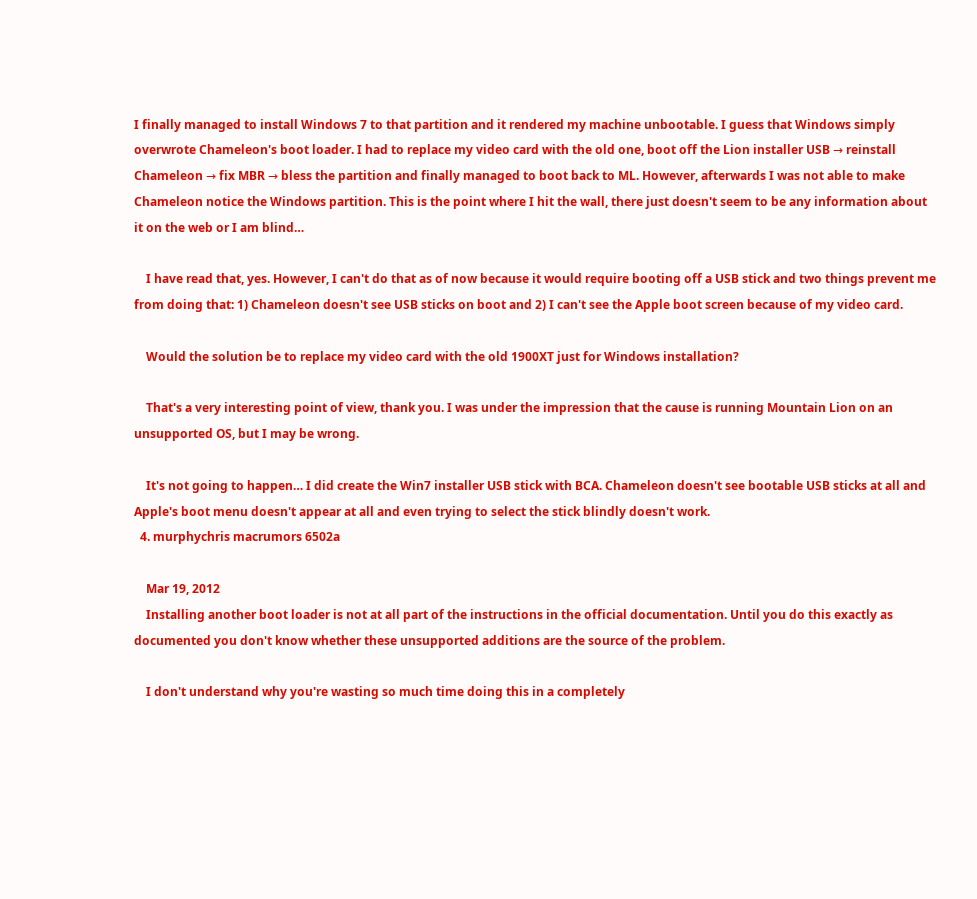I finally managed to install Windows 7 to that partition and it rendered my machine unbootable. I guess that Windows simply overwrote Chameleon's boot loader. I had to replace my video card with the old one, boot off the Lion installer USB → reinstall Chameleon → fix MBR → bless the partition and finally managed to boot back to ML. However, afterwards I was not able to make Chameleon notice the Windows partition. This is the point where I hit the wall, there just doesn't seem to be any information about it on the web or I am blind…

    I have read that, yes. However, I can't do that as of now because it would require booting off a USB stick and two things prevent me from doing that: 1) Chameleon doesn't see USB sticks on boot and 2) I can't see the Apple boot screen because of my video card.

    Would the solution be to replace my video card with the old 1900XT just for Windows installation?

    That's a very interesting point of view, thank you. I was under the impression that the cause is running Mountain Lion on an unsupported OS, but I may be wrong.

    It's not going to happen… I did create the Win7 installer USB stick with BCA. Chameleon doesn't see bootable USB sticks at all and Apple's boot menu doesn't appear at all and even trying to select the stick blindly doesn't work.
  4. murphychris macrumors 6502a

    Mar 19, 2012
    Installing another boot loader is not at all part of the instructions in the official documentation. Until you do this exactly as documented you don't know whether these unsupported additions are the source of the problem.

    I don't understand why you're wasting so much time doing this in a completely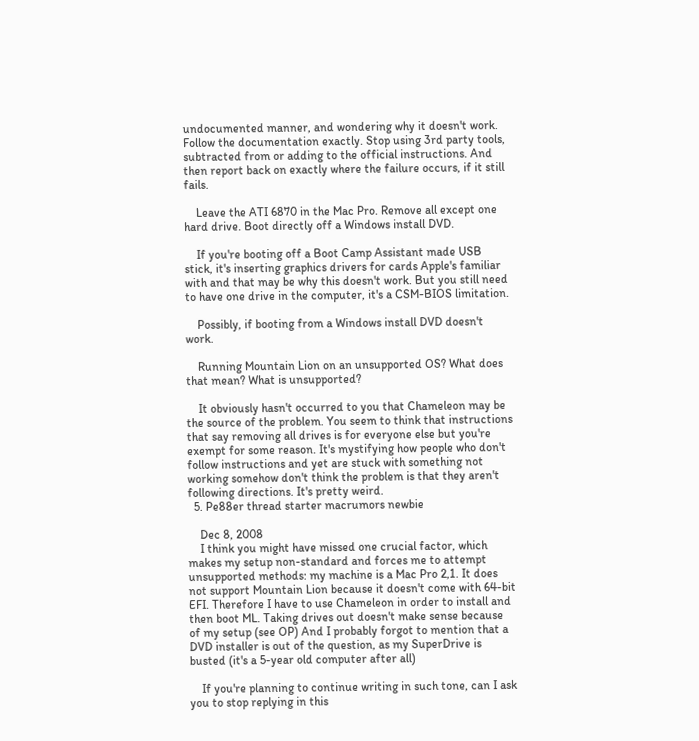undocumented manner, and wondering why it doesn't work. Follow the documentation exactly. Stop using 3rd party tools, subtracted from or adding to the official instructions. And then report back on exactly where the failure occurs, if it still fails.

    Leave the ATI 6870 in the Mac Pro. Remove all except one hard drive. Boot directly off a Windows install DVD.

    If you're booting off a Boot Camp Assistant made USB stick, it's inserting graphics drivers for cards Apple's familiar with and that may be why this doesn't work. But you still need to have one drive in the computer, it's a CSM-BIOS limitation.

    Possibly, if booting from a Windows install DVD doesn't work.

    Running Mountain Lion on an unsupported OS? What does that mean? What is unsupported?

    It obviously hasn't occurred to you that Chameleon may be the source of the problem. You seem to think that instructions that say removing all drives is for everyone else but you're exempt for some reason. It's mystifying how people who don't follow instructions and yet are stuck with something not working somehow don't think the problem is that they aren't following directions. It's pretty weird.
  5. Pe88er thread starter macrumors newbie

    Dec 8, 2008
    I think you might have missed one crucial factor, which makes my setup non-standard and forces me to attempt unsupported methods: my machine is a Mac Pro 2,1. It does not support Mountain Lion because it doesn't come with 64-bit EFI. Therefore I have to use Chameleon in order to install and then boot ML. Taking drives out doesn't make sense because of my setup (see OP) And I probably forgot to mention that a DVD installer is out of the question, as my SuperDrive is busted (it's a 5-year old computer after all)

    If you're planning to continue writing in such tone, can I ask you to stop replying in this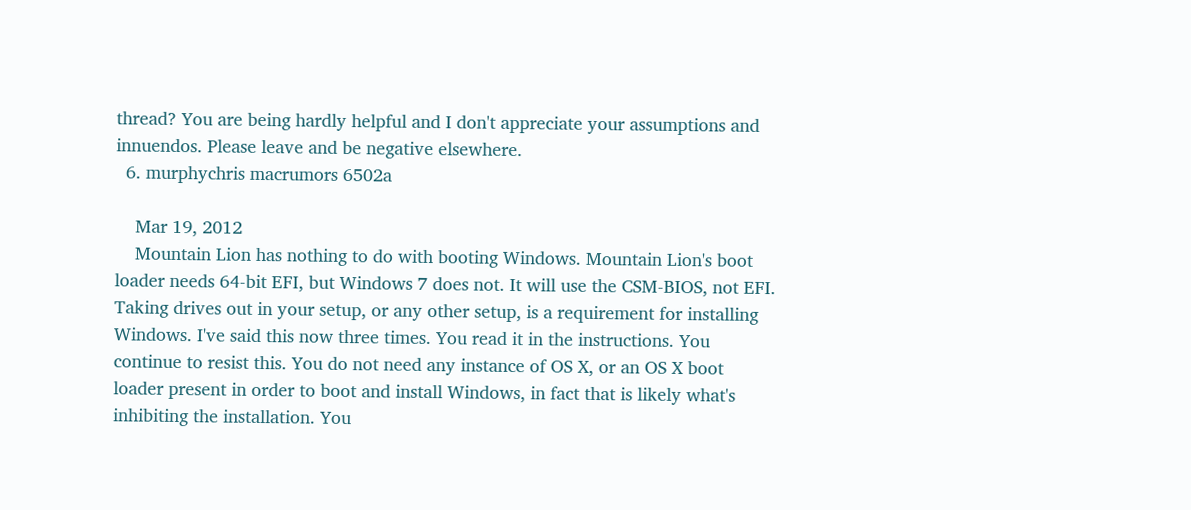thread? You are being hardly helpful and I don't appreciate your assumptions and innuendos. Please leave and be negative elsewhere.
  6. murphychris macrumors 6502a

    Mar 19, 2012
    Mountain Lion has nothing to do with booting Windows. Mountain Lion's boot loader needs 64-bit EFI, but Windows 7 does not. It will use the CSM-BIOS, not EFI. Taking drives out in your setup, or any other setup, is a requirement for installing Windows. I've said this now three times. You read it in the instructions. You continue to resist this. You do not need any instance of OS X, or an OS X boot loader present in order to boot and install Windows, in fact that is likely what's inhibiting the installation. You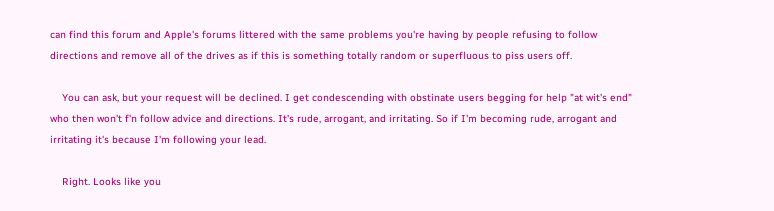can find this forum and Apple's forums littered with the same problems you're having by people refusing to follow directions and remove all of the drives as if this is something totally random or superfluous to piss users off.

    You can ask, but your request will be declined. I get condescending with obstinate users begging for help "at wit's end" who then won't f'n follow advice and directions. It's rude, arrogant, and irritating. So if I'm becoming rude, arrogant and irritating it's because I'm following your lead.

    Right. Looks like you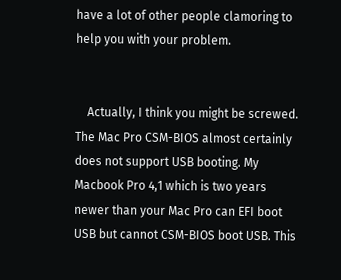have a lot of other people clamoring to help you with your problem.


    Actually, I think you might be screwed. The Mac Pro CSM-BIOS almost certainly does not support USB booting. My Macbook Pro 4,1 which is two years newer than your Mac Pro can EFI boot USB but cannot CSM-BIOS boot USB. This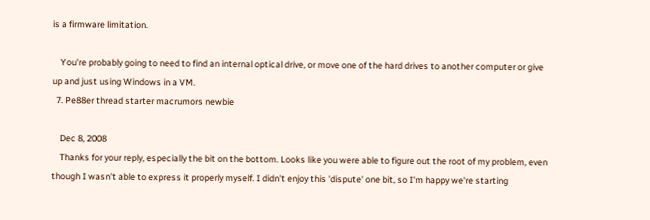is a firmware limitation.

    You're probably going to need to find an internal optical drive, or move one of the hard drives to another computer or give up and just using Windows in a VM.
  7. Pe88er thread starter macrumors newbie

    Dec 8, 2008
    Thanks for your reply, especially the bit on the bottom. Looks like you were able to figure out the root of my problem, even though I wasn't able to express it properly myself. I didn't enjoy this 'dispute' one bit, so I'm happy we're starting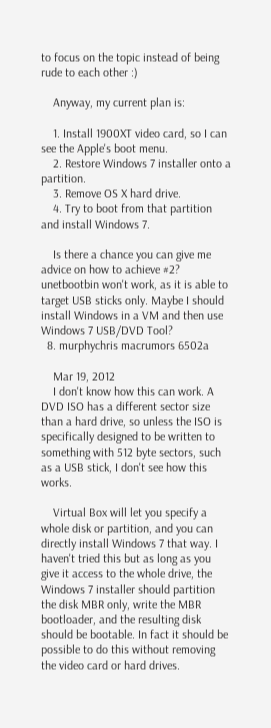to focus on the topic instead of being rude to each other :)

    Anyway, my current plan is:

    1. Install 1900XT video card, so I can see the Apple's boot menu.
    2. Restore Windows 7 installer onto a partition.
    3. Remove OS X hard drive.
    4. Try to boot from that partition and install Windows 7.

    Is there a chance you can give me advice on how to achieve #2? unetbootbin won't work, as it is able to target USB sticks only. Maybe I should install Windows in a VM and then use Windows 7 USB/DVD Tool?
  8. murphychris macrumors 6502a

    Mar 19, 2012
    I don't know how this can work. A DVD ISO has a different sector size than a hard drive, so unless the ISO is specifically designed to be written to something with 512 byte sectors, such as a USB stick, I don't see how this works.

    Virtual Box will let you specify a whole disk or partition, and you can directly install Windows 7 that way. I haven't tried this but as long as you give it access to the whole drive, the Windows 7 installer should partition the disk MBR only, write the MBR bootloader, and the resulting disk should be bootable. In fact it should be possible to do this without removing the video card or hard drives.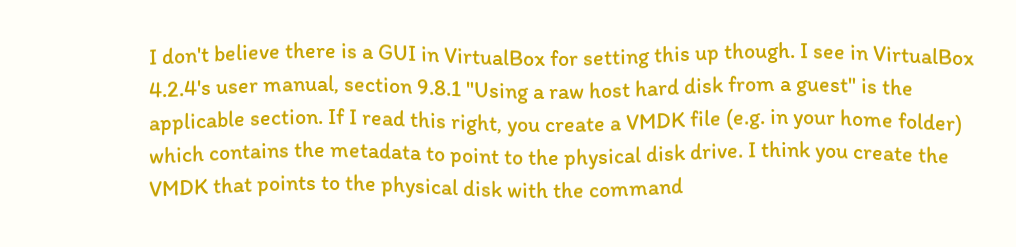I don't believe there is a GUI in VirtualBox for setting this up though. I see in VirtualBox 4.2.4's user manual, section 9.8.1 "Using a raw host hard disk from a guest" is the applicable section. If I read this right, you create a VMDK file (e.g. in your home folder) which contains the metadata to point to the physical disk drive. I think you create the VMDK that points to the physical disk with the command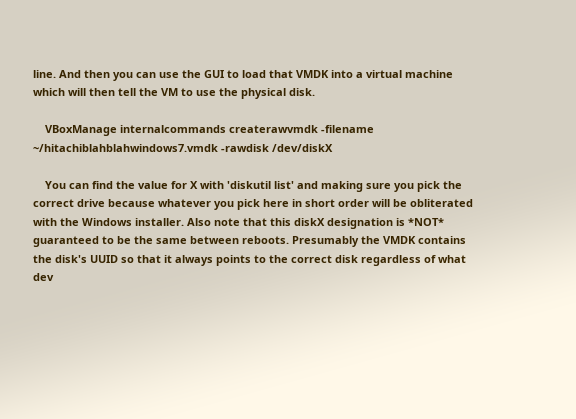line. And then you can use the GUI to load that VMDK into a virtual machine which will then tell the VM to use the physical disk.

    VBoxManage internalcommands createrawvmdk -filename ~/hitachiblahblahwindows7.vmdk -rawdisk /dev/diskX

    You can find the value for X with 'diskutil list' and making sure you pick the correct drive because whatever you pick here in short order will be obliterated with the Windows installer. Also note that this diskX designation is *NOT* guaranteed to be the same between reboots. Presumably the VMDK contains the disk's UUID so that it always points to the correct disk regardless of what dev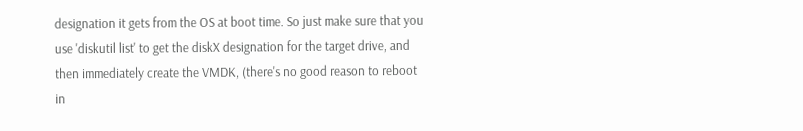designation it gets from the OS at boot time. So just make sure that you use 'diskutil list' to get the diskX designation for the target drive, and then immediately create the VMDK, (there's no good reason to reboot in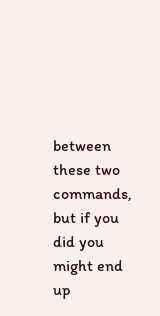between these two commands, but if you did you might end up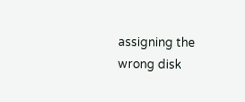assigning the wrong disk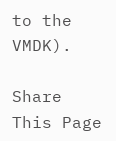to the VMDK).

Share This Page